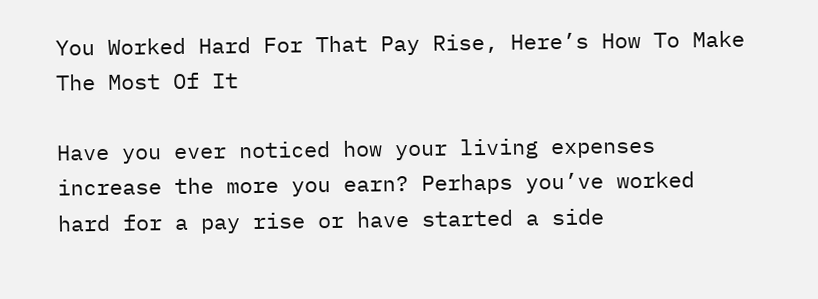You Worked Hard For That Pay Rise, Here’s How To Make The Most Of It

Have you ever noticed how your living expenses increase the more you earn? Perhaps you’ve worked hard for a pay rise or have started a side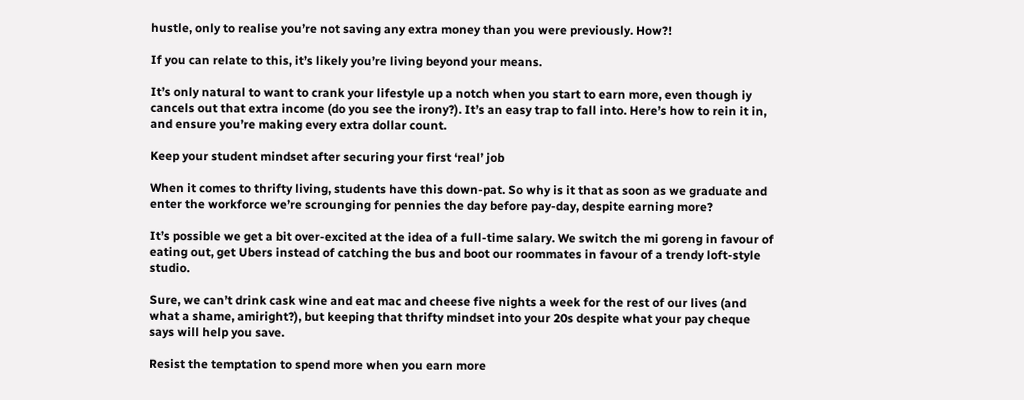hustle, only to realise you’re not saving any extra money than you were previously. How?!

If you can relate to this, it’s likely you’re living beyond your means.

It’s only natural to want to crank your lifestyle up a notch when you start to earn more, even though iy cancels out that extra income (do you see the irony?). It’s an easy trap to fall into. Here’s how to rein it in, and ensure you’re making every extra dollar count.

Keep your student mindset after securing your first ‘real’ job

When it comes to thrifty living, students have this down-pat. So why is it that as soon as we graduate and enter the workforce we’re scrounging for pennies the day before pay-day, despite earning more?

It’s possible we get a bit over-excited at the idea of a full-time salary. We switch the mi goreng in favour of eating out, get Ubers instead of catching the bus and boot our roommates in favour of a trendy loft-style studio.

Sure, we can’t drink cask wine and eat mac and cheese five nights a week for the rest of our lives (and what a shame, amiright?), but keeping that thrifty mindset into your 20s despite what your pay cheque says will help you save.

Resist the temptation to spend more when you earn more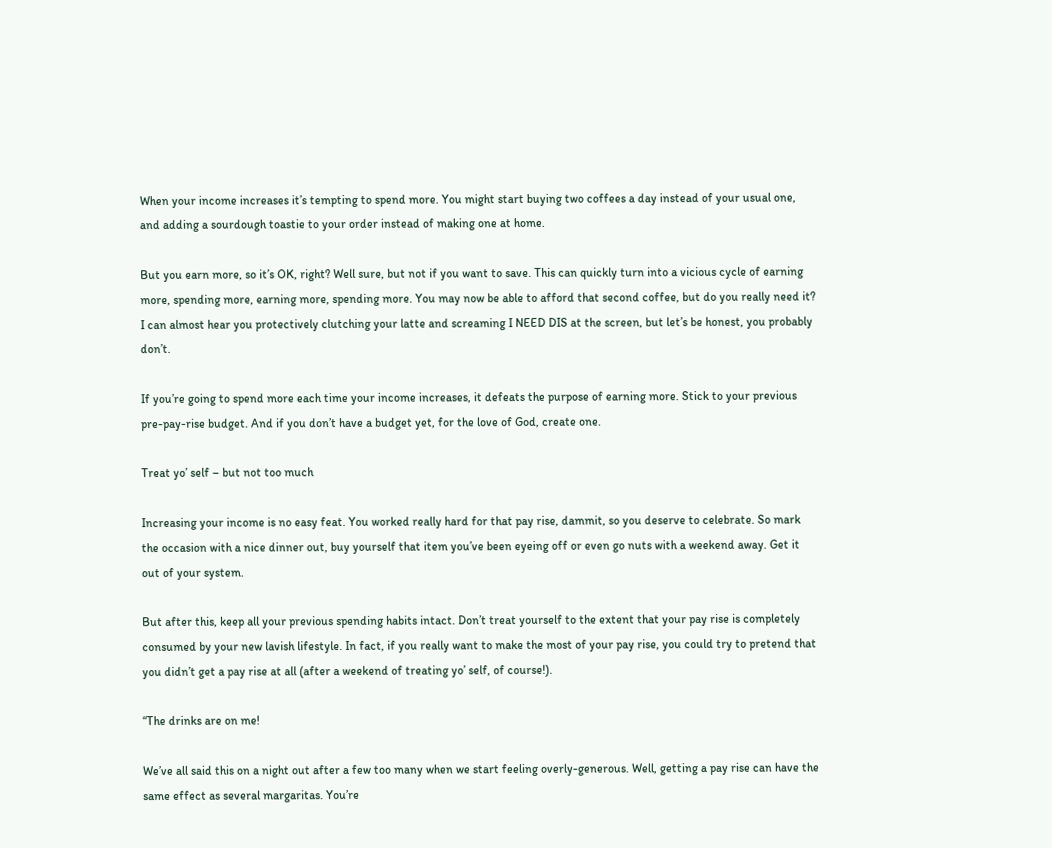When your income increases it’s tempting to spend more. You might start buying two coffees a day instead of your usual one, and adding a sourdough toastie to your order instead of making one at home.

But you earn more, so it’s OK, right? Well sure, but not if you want to save. This can quickly turn into a vicious cycle of earning more, spending more, earning more, spending more. You may now be able to afford that second coffee, but do you really need it? I can almost hear you protectively clutching your latte and screaming I NEED DIS at the screen, but let’s be honest, you probably don’t.

If you’re going to spend more each time your income increases, it defeats the purpose of earning more. Stick to your previous pre-pay-rise budget. And if you don’t have a budget yet, for the love of God, create one.

Treat yo’ self – but not too much

Increasing your income is no easy feat. You worked really hard for that pay rise, dammit, so you deserve to celebrate. So mark the occasion with a nice dinner out, buy yourself that item you’ve been eyeing off or even go nuts with a weekend away. Get it out of your system.

But after this, keep all your previous spending habits intact. Don’t treat yourself to the extent that your pay rise is completely consumed by your new lavish lifestyle. In fact, if you really want to make the most of your pay rise, you could try to pretend that you didn’t get a pay rise at all (after a weekend of treating yo’ self, of course!).

“The drinks are on me!

We’ve all said this on a night out after a few too many when we start feeling overly-generous. Well, getting a pay rise can have the same effect as several margaritas. You’re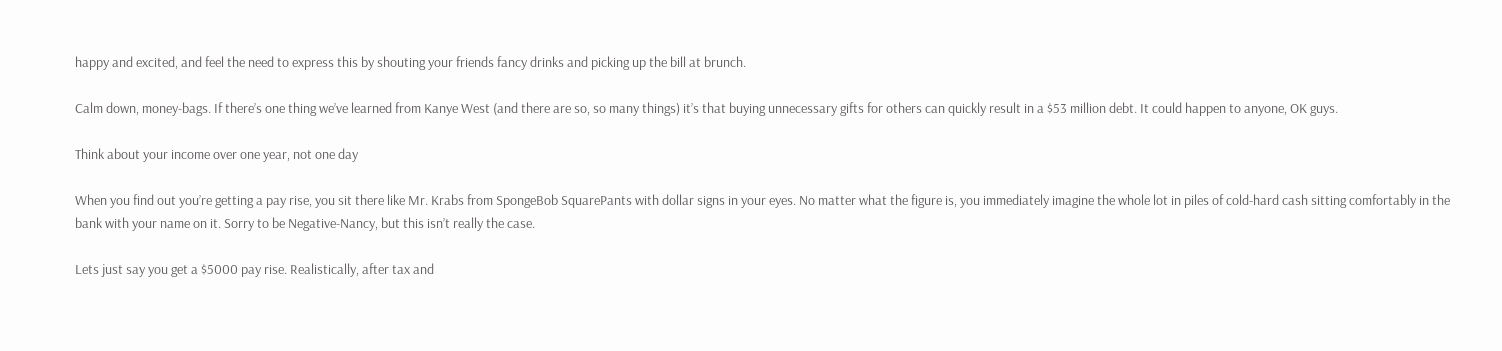happy and excited, and feel the need to express this by shouting your friends fancy drinks and picking up the bill at brunch.

Calm down, money-bags. If there’s one thing we’ve learned from Kanye West (and there are so, so many things) it’s that buying unnecessary gifts for others can quickly result in a $53 million debt. It could happen to anyone, OK guys.

Think about your income over one year, not one day

When you find out you’re getting a pay rise, you sit there like Mr. Krabs from SpongeBob SquarePants with dollar signs in your eyes. No matter what the figure is, you immediately imagine the whole lot in piles of cold-hard cash sitting comfortably in the bank with your name on it. Sorry to be Negative-Nancy, but this isn’t really the case.

Lets just say you get a $5000 pay rise. Realistically, after tax and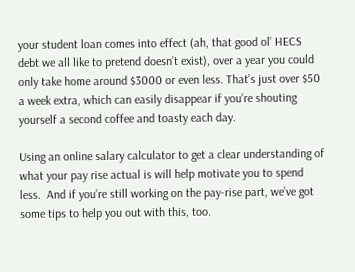your student loan comes into effect (ah, that good ol’ HECS debt we all like to pretend doesn’t exist), over a year you could only take home around $3000 or even less. That’s just over $50 a week extra, which can easily disappear if you’re shouting yourself a second coffee and toasty each day.

Using an online salary calculator to get a clear understanding of what your pay rise actual is will help motivate you to spend less.  And if you’re still working on the pay-rise part, we’ve got some tips to help you out with this, too.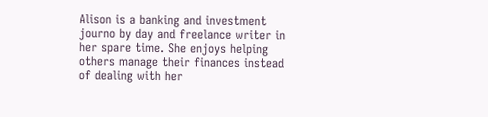Alison is a banking and investment journo by day and freelance writer in her spare time. She enjoys helping others manage their finances instead of dealing with her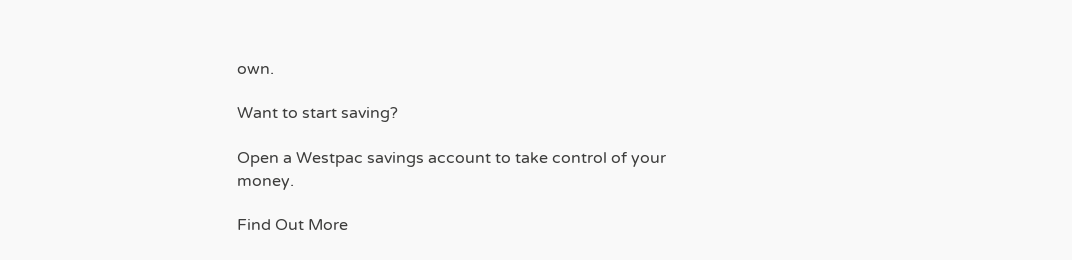own.

Want to start saving?

Open a Westpac savings account to take control of your money.

Find Out More